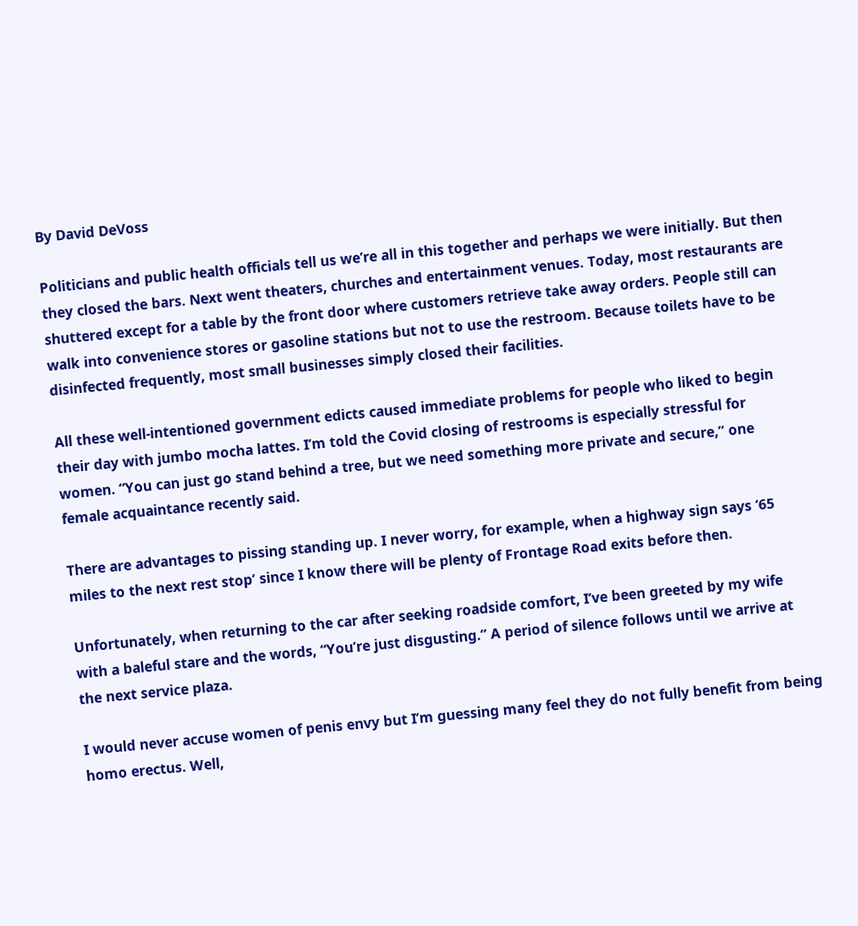By David DeVoss

Politicians and public health officials tell us we’re all in this together and perhaps we were initially. But then they closed the bars. Next went theaters, churches and entertainment venues. Today, most restaurants are shuttered except for a table by the front door where customers retrieve take away orders. People still can walk into convenience stores or gasoline stations but not to use the restroom. Because toilets have to be disinfected frequently, most small businesses simply closed their facilities.

All these well-intentioned government edicts caused immediate problems for people who liked to begin their day with jumbo mocha lattes. I’m told the Covid closing of restrooms is especially stressful for women. “You can just go stand behind a tree, but we need something more private and secure,” one female acquaintance recently said.

There are advantages to pissing standing up. I never worry, for example, when a highway sign says ‘65 miles to the next rest stop’ since I know there will be plenty of Frontage Road exits before then.

Unfortunately, when returning to the car after seeking roadside comfort, I’ve been greeted by my wife with a baleful stare and the words, “You’re just disgusting.” A period of silence follows until we arrive at the next service plaza.

I would never accuse women of penis envy but I’m guessing many feel they do not fully benefit from being homo erectus. Well,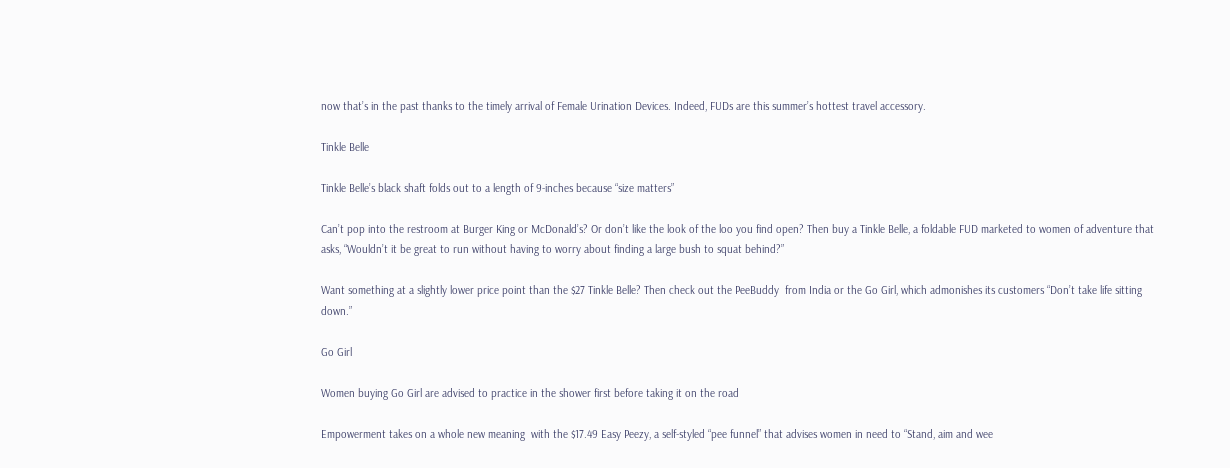now that’s in the past thanks to the timely arrival of Female Urination Devices. Indeed, FUDs are this summer’s hottest travel accessory.

Tinkle Belle

Tinkle Belle’s black shaft folds out to a length of 9-inches because “size matters”

Can’t pop into the restroom at Burger King or McDonald’s? Or don’t like the look of the loo you find open? Then buy a Tinkle Belle, a foldable FUD marketed to women of adventure that asks, “Wouldn’t it be great to run without having to worry about finding a large bush to squat behind?”

Want something at a slightly lower price point than the $27 Tinkle Belle? Then check out the PeeBuddy  from India or the Go Girl, which admonishes its customers “Don’t take life sitting down.”

Go Girl

Women buying Go Girl are advised to practice in the shower first before taking it on the road

Empowerment takes on a whole new meaning  with the $17.49 Easy Peezy, a self-styled “pee funnel” that advises women in need to “Stand, aim and wee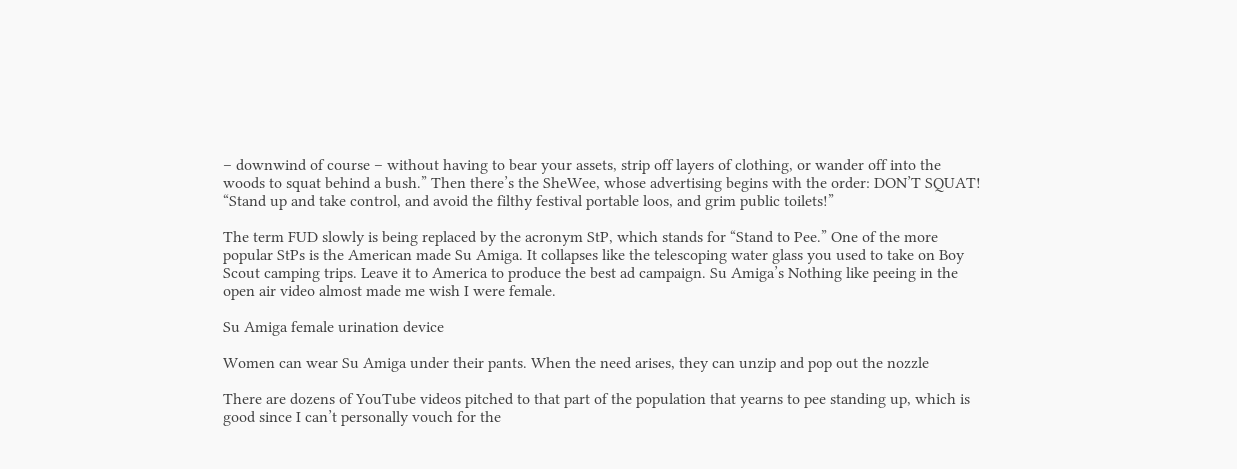– downwind of course – without having to bear your assets, strip off layers of clothing, or wander off into the woods to squat behind a bush.” Then there’s the SheWee, whose advertising begins with the order: DON’T SQUAT! “Stand up and take control, and avoid the filthy festival portable loos, and grim public toilets!”

The term FUD slowly is being replaced by the acronym StP, which stands for “Stand to Pee.” One of the more popular StPs is the American made Su Amiga. It collapses like the telescoping water glass you used to take on Boy Scout camping trips. Leave it to America to produce the best ad campaign. Su Amiga’s Nothing like peeing in the open air video almost made me wish I were female.

Su Amiga female urination device

Women can wear Su Amiga under their pants. When the need arises, they can unzip and pop out the nozzle

There are dozens of YouTube videos pitched to that part of the population that yearns to pee standing up, which is good since I can’t personally vouch for the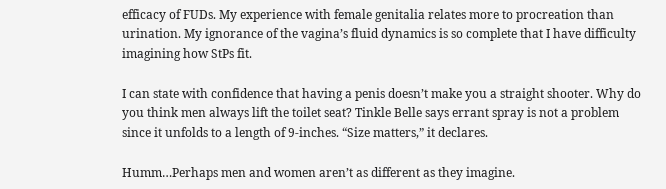efficacy of FUDs. My experience with female genitalia relates more to procreation than urination. My ignorance of the vagina’s fluid dynamics is so complete that I have difficulty imagining how StPs fit.

I can state with confidence that having a penis doesn’t make you a straight shooter. Why do you think men always lift the toilet seat? Tinkle Belle says errant spray is not a problem since it unfolds to a length of 9-inches. “Size matters,” it declares.

Humm…Perhaps men and women aren’t as different as they imagine.